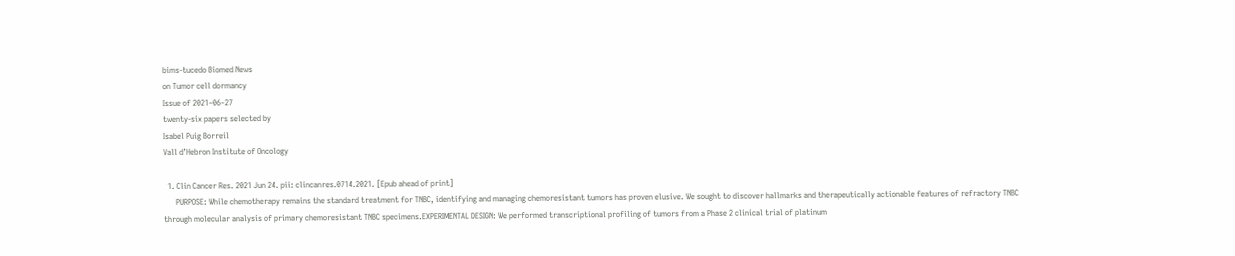bims-tucedo Biomed News
on Tumor cell dormancy
Issue of 2021‒06‒27
twenty-six papers selected by
Isabel Puig Borreil
Vall d’Hebron Institute of Oncology

  1. Clin Cancer Res. 2021 Jun 24. pii: clincanres.0714.2021. [Epub ahead of print]
      PURPOSE: While chemotherapy remains the standard treatment for TNBC, identifying and managing chemoresistant tumors has proven elusive. We sought to discover hallmarks and therapeutically actionable features of refractory TNBC through molecular analysis of primary chemoresistant TNBC specimens.EXPERIMENTAL DESIGN: We performed transcriptional profiling of tumors from a Phase 2 clinical trial of platinum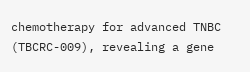chemotherapy for advanced TNBC (TBCRC-009), revealing a gene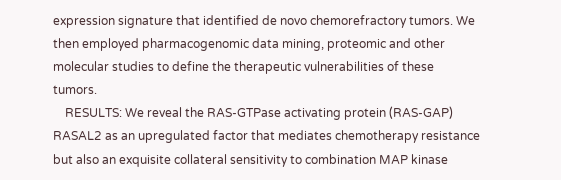expression signature that identified de novo chemorefractory tumors. We then employed pharmacogenomic data mining, proteomic and other molecular studies to define the therapeutic vulnerabilities of these tumors.
    RESULTS: We reveal the RAS-GTPase activating protein (RAS-GAP) RASAL2 as an upregulated factor that mediates chemotherapy resistance but also an exquisite collateral sensitivity to combination MAP kinase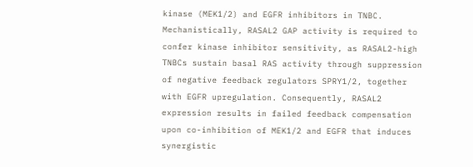kinase (MEK1/2) and EGFR inhibitors in TNBC. Mechanistically, RASAL2 GAP activity is required to confer kinase inhibitor sensitivity, as RASAL2-high TNBCs sustain basal RAS activity through suppression of negative feedback regulators SPRY1/2, together with EGFR upregulation. Consequently, RASAL2 expression results in failed feedback compensation upon co-inhibition of MEK1/2 and EGFR that induces synergistic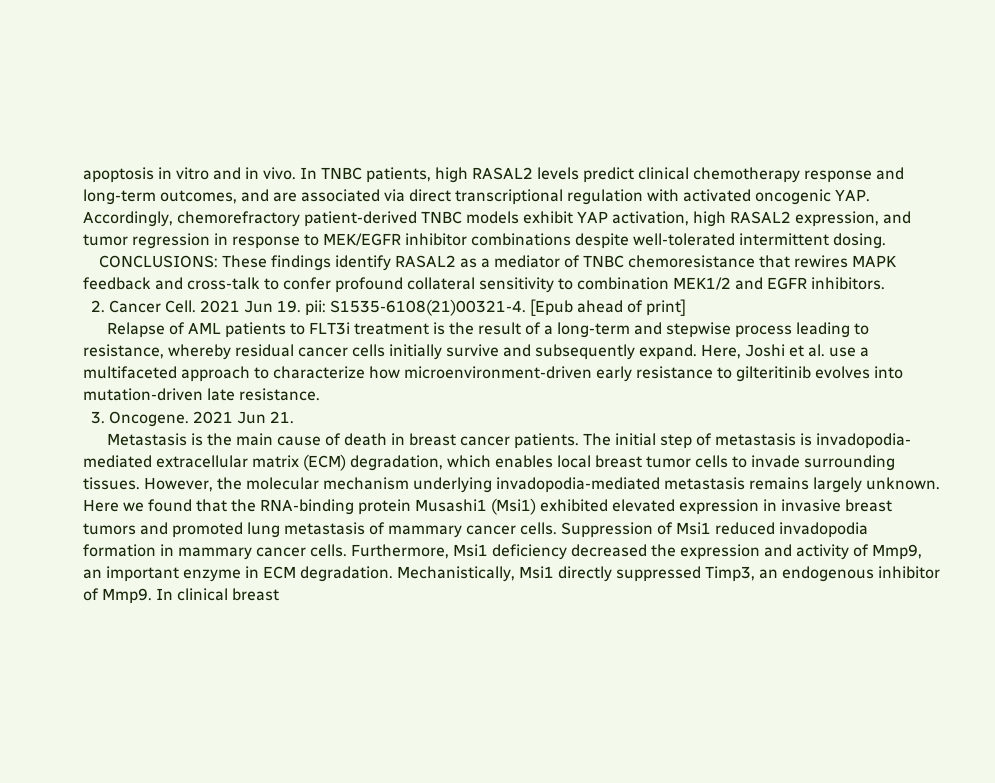apoptosis in vitro and in vivo. In TNBC patients, high RASAL2 levels predict clinical chemotherapy response and long-term outcomes, and are associated via direct transcriptional regulation with activated oncogenic YAP. Accordingly, chemorefractory patient-derived TNBC models exhibit YAP activation, high RASAL2 expression, and tumor regression in response to MEK/EGFR inhibitor combinations despite well-tolerated intermittent dosing.
    CONCLUSIONS: These findings identify RASAL2 as a mediator of TNBC chemoresistance that rewires MAPK feedback and cross-talk to confer profound collateral sensitivity to combination MEK1/2 and EGFR inhibitors.
  2. Cancer Cell. 2021 Jun 19. pii: S1535-6108(21)00321-4. [Epub ahead of print]
      Relapse of AML patients to FLT3i treatment is the result of a long-term and stepwise process leading to resistance, whereby residual cancer cells initially survive and subsequently expand. Here, Joshi et al. use a multifaceted approach to characterize how microenvironment-driven early resistance to gilteritinib evolves into mutation-driven late resistance.
  3. Oncogene. 2021 Jun 21.
      Metastasis is the main cause of death in breast cancer patients. The initial step of metastasis is invadopodia-mediated extracellular matrix (ECM) degradation, which enables local breast tumor cells to invade surrounding tissues. However, the molecular mechanism underlying invadopodia-mediated metastasis remains largely unknown. Here we found that the RNA-binding protein Musashi1 (Msi1) exhibited elevated expression in invasive breast tumors and promoted lung metastasis of mammary cancer cells. Suppression of Msi1 reduced invadopodia formation in mammary cancer cells. Furthermore, Msi1 deficiency decreased the expression and activity of Mmp9, an important enzyme in ECM degradation. Mechanistically, Msi1 directly suppressed Timp3, an endogenous inhibitor of Mmp9. In clinical breast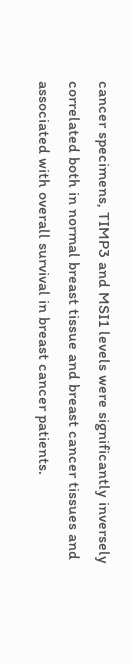cancer specimens, TIMP3 and MSI1 levels were significantly inversely correlated both in normal breast tissue and breast cancer tissues and associated with overall survival in breast cancer patients.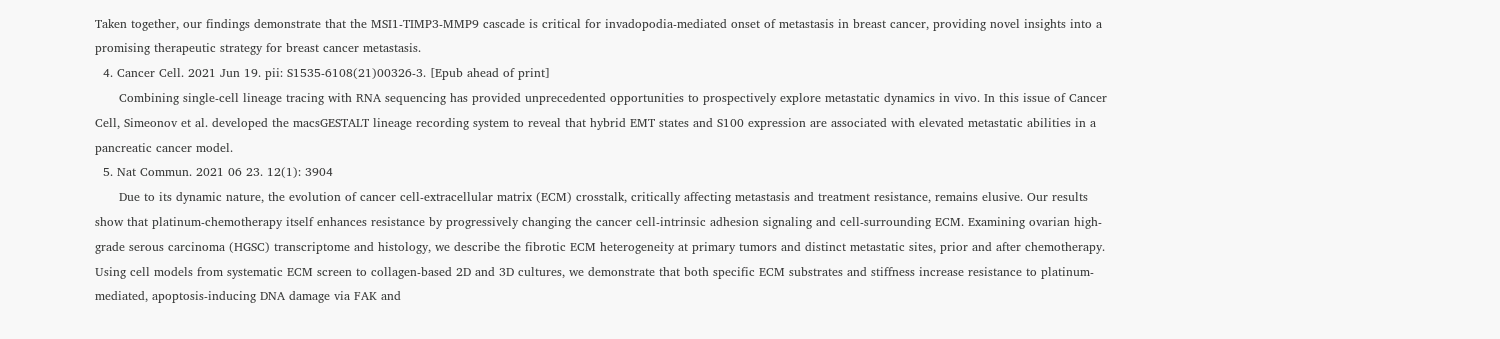Taken together, our findings demonstrate that the MSI1-TIMP3-MMP9 cascade is critical for invadopodia-mediated onset of metastasis in breast cancer, providing novel insights into a promising therapeutic strategy for breast cancer metastasis.
  4. Cancer Cell. 2021 Jun 19. pii: S1535-6108(21)00326-3. [Epub ahead of print]
      Combining single-cell lineage tracing with RNA sequencing has provided unprecedented opportunities to prospectively explore metastatic dynamics in vivo. In this issue of Cancer Cell, Simeonov et al. developed the macsGESTALT lineage recording system to reveal that hybrid EMT states and S100 expression are associated with elevated metastatic abilities in a pancreatic cancer model.
  5. Nat Commun. 2021 06 23. 12(1): 3904
      Due to its dynamic nature, the evolution of cancer cell-extracellular matrix (ECM) crosstalk, critically affecting metastasis and treatment resistance, remains elusive. Our results show that platinum-chemotherapy itself enhances resistance by progressively changing the cancer cell-intrinsic adhesion signaling and cell-surrounding ECM. Examining ovarian high-grade serous carcinoma (HGSC) transcriptome and histology, we describe the fibrotic ECM heterogeneity at primary tumors and distinct metastatic sites, prior and after chemotherapy. Using cell models from systematic ECM screen to collagen-based 2D and 3D cultures, we demonstrate that both specific ECM substrates and stiffness increase resistance to platinum-mediated, apoptosis-inducing DNA damage via FAK and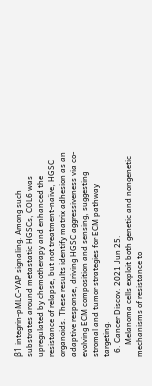β1 integrin-pMLC-YAP signaling. Among such substrates around metastatic HGSCs, COL6 was upregulated by chemotherapy and enhanced the resistance of relapse, but not treatment-naïve, HGSC organoids. These results identify matrix adhesion as an adaptive response, driving HGSC aggressiveness via co-evolving ECM composition and sensing, suggesting stromal and tumor strategies for ECM pathway targeting.
  6. Cancer Discov. 2021 Jun 25.
      Melanoma cells exploit both genetic and nongenetic mechanisms of resistance to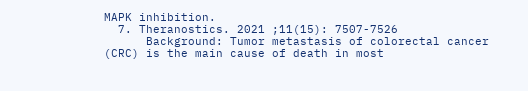MAPK inhibition.
  7. Theranostics. 2021 ;11(15): 7507-7526
      Background: Tumor metastasis of colorectal cancer (CRC) is the main cause of death in most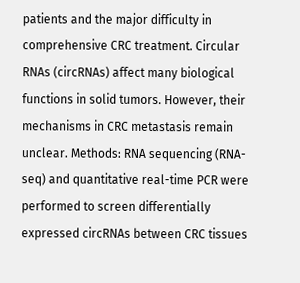patients and the major difficulty in comprehensive CRC treatment. Circular RNAs (circRNAs) affect many biological functions in solid tumors. However, their mechanisms in CRC metastasis remain unclear. Methods: RNA sequencing (RNA-seq) and quantitative real-time PCR were performed to screen differentially expressed circRNAs between CRC tissues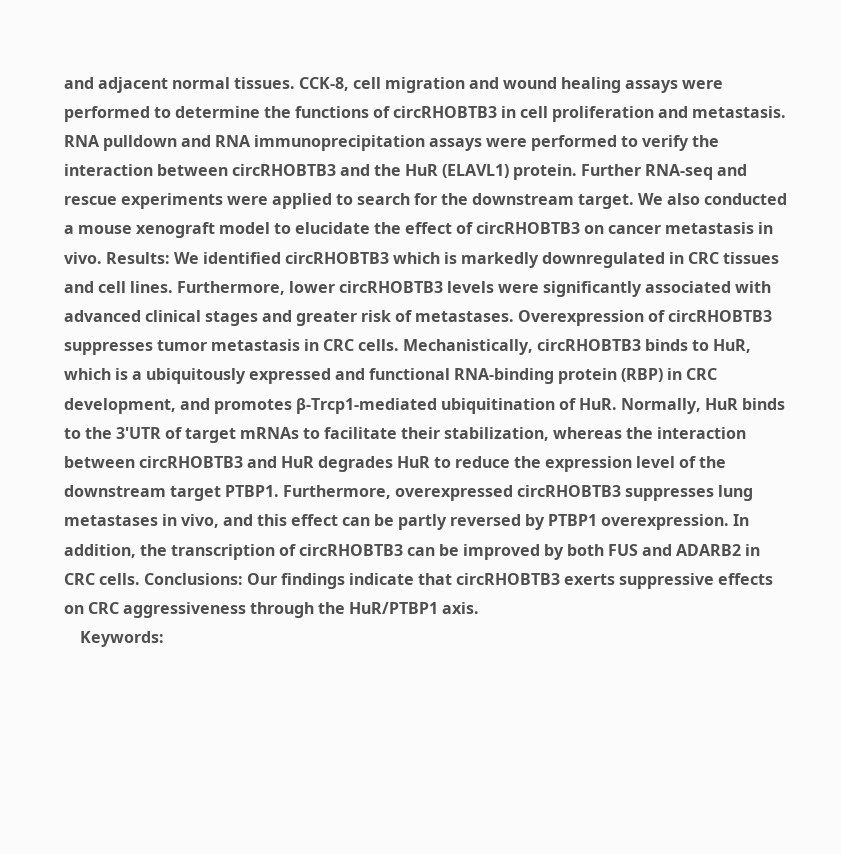and adjacent normal tissues. CCK-8, cell migration and wound healing assays were performed to determine the functions of circRHOBTB3 in cell proliferation and metastasis. RNA pulldown and RNA immunoprecipitation assays were performed to verify the interaction between circRHOBTB3 and the HuR (ELAVL1) protein. Further RNA-seq and rescue experiments were applied to search for the downstream target. We also conducted a mouse xenograft model to elucidate the effect of circRHOBTB3 on cancer metastasis in vivo. Results: We identified circRHOBTB3 which is markedly downregulated in CRC tissues and cell lines. Furthermore, lower circRHOBTB3 levels were significantly associated with advanced clinical stages and greater risk of metastases. Overexpression of circRHOBTB3 suppresses tumor metastasis in CRC cells. Mechanistically, circRHOBTB3 binds to HuR, which is a ubiquitously expressed and functional RNA-binding protein (RBP) in CRC development, and promotes β-Trcp1-mediated ubiquitination of HuR. Normally, HuR binds to the 3'UTR of target mRNAs to facilitate their stabilization, whereas the interaction between circRHOBTB3 and HuR degrades HuR to reduce the expression level of the downstream target PTBP1. Furthermore, overexpressed circRHOBTB3 suppresses lung metastases in vivo, and this effect can be partly reversed by PTBP1 overexpression. In addition, the transcription of circRHOBTB3 can be improved by both FUS and ADARB2 in CRC cells. Conclusions: Our findings indicate that circRHOBTB3 exerts suppressive effects on CRC aggressiveness through the HuR/PTBP1 axis.
    Keywords: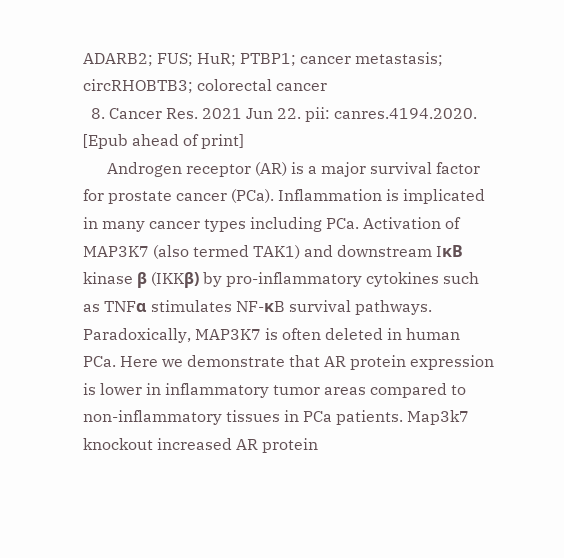ADARB2; FUS; HuR; PTBP1; cancer metastasis; circRHOBTB3; colorectal cancer
  8. Cancer Res. 2021 Jun 22. pii: canres.4194.2020. [Epub ahead of print]
      Androgen receptor (AR) is a major survival factor for prostate cancer (PCa). Inflammation is implicated in many cancer types including PCa. Activation of MAP3K7 (also termed TAK1) and downstream IκB kinase β (IKKβ) by pro-inflammatory cytokines such as TNFα stimulates NF-κB survival pathways. Paradoxically, MAP3K7 is often deleted in human PCa. Here we demonstrate that AR protein expression is lower in inflammatory tumor areas compared to non-inflammatory tissues in PCa patients. Map3k7 knockout increased AR protein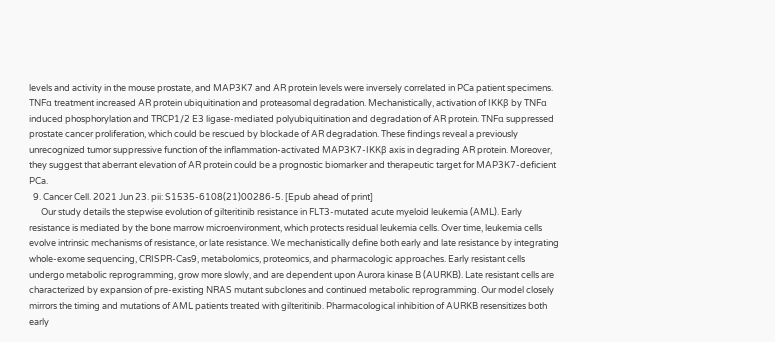levels and activity in the mouse prostate, and MAP3K7 and AR protein levels were inversely correlated in PCa patient specimens. TNFα treatment increased AR protein ubiquitination and proteasomal degradation. Mechanistically, activation of IKKβ by TNFα induced phosphorylation and TRCP1/2 E3 ligase-mediated polyubiquitination and degradation of AR protein. TNFα suppressed prostate cancer proliferation, which could be rescued by blockade of AR degradation. These findings reveal a previously unrecognized tumor suppressive function of the inflammation-activated MAP3K7-IKKβ axis in degrading AR protein. Moreover, they suggest that aberrant elevation of AR protein could be a prognostic biomarker and therapeutic target for MAP3K7-deficient PCa.
  9. Cancer Cell. 2021 Jun 23. pii: S1535-6108(21)00286-5. [Epub ahead of print]
      Our study details the stepwise evolution of gilteritinib resistance in FLT3-mutated acute myeloid leukemia (AML). Early resistance is mediated by the bone marrow microenvironment, which protects residual leukemia cells. Over time, leukemia cells evolve intrinsic mechanisms of resistance, or late resistance. We mechanistically define both early and late resistance by integrating whole-exome sequencing, CRISPR-Cas9, metabolomics, proteomics, and pharmacologic approaches. Early resistant cells undergo metabolic reprogramming, grow more slowly, and are dependent upon Aurora kinase B (AURKB). Late resistant cells are characterized by expansion of pre-existing NRAS mutant subclones and continued metabolic reprogramming. Our model closely mirrors the timing and mutations of AML patients treated with gilteritinib. Pharmacological inhibition of AURKB resensitizes both early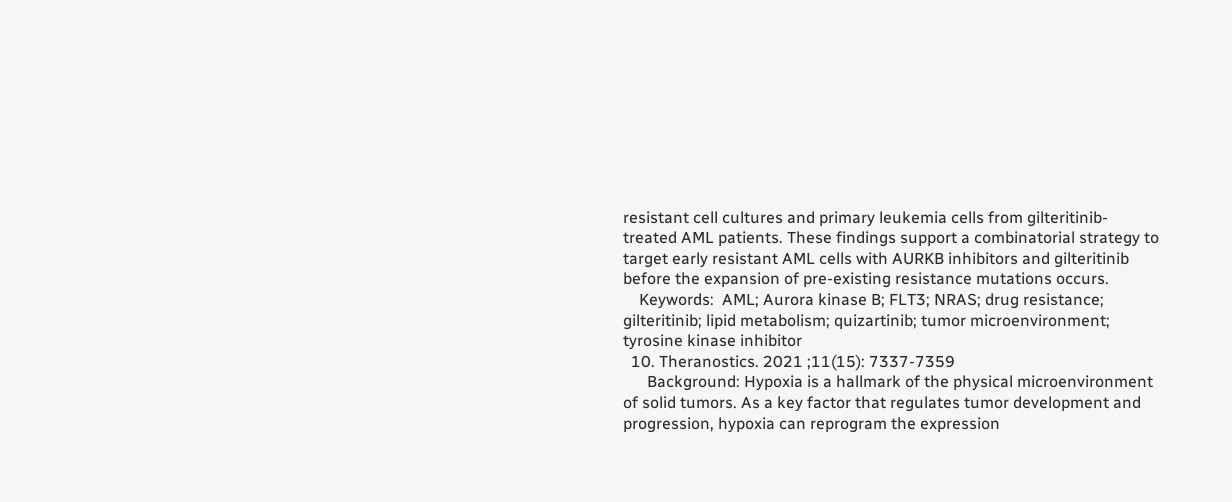resistant cell cultures and primary leukemia cells from gilteritinib-treated AML patients. These findings support a combinatorial strategy to target early resistant AML cells with AURKB inhibitors and gilteritinib before the expansion of pre-existing resistance mutations occurs.
    Keywords:  AML; Aurora kinase B; FLT3; NRAS; drug resistance; gilteritinib; lipid metabolism; quizartinib; tumor microenvironment; tyrosine kinase inhibitor
  10. Theranostics. 2021 ;11(15): 7337-7359
      Background: Hypoxia is a hallmark of the physical microenvironment of solid tumors. As a key factor that regulates tumor development and progression, hypoxia can reprogram the expression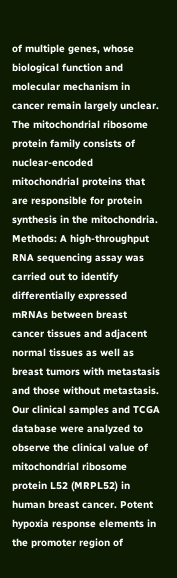of multiple genes, whose biological function and molecular mechanism in cancer remain largely unclear. The mitochondrial ribosome protein family consists of nuclear-encoded mitochondrial proteins that are responsible for protein synthesis in the mitochondria. Methods: A high-throughput RNA sequencing assay was carried out to identify differentially expressed mRNAs between breast cancer tissues and adjacent normal tissues as well as breast tumors with metastasis and those without metastasis. Our clinical samples and TCGA database were analyzed to observe the clinical value of mitochondrial ribosome protein L52 (MRPL52) in human breast cancer. Potent hypoxia response elements in the promoter region of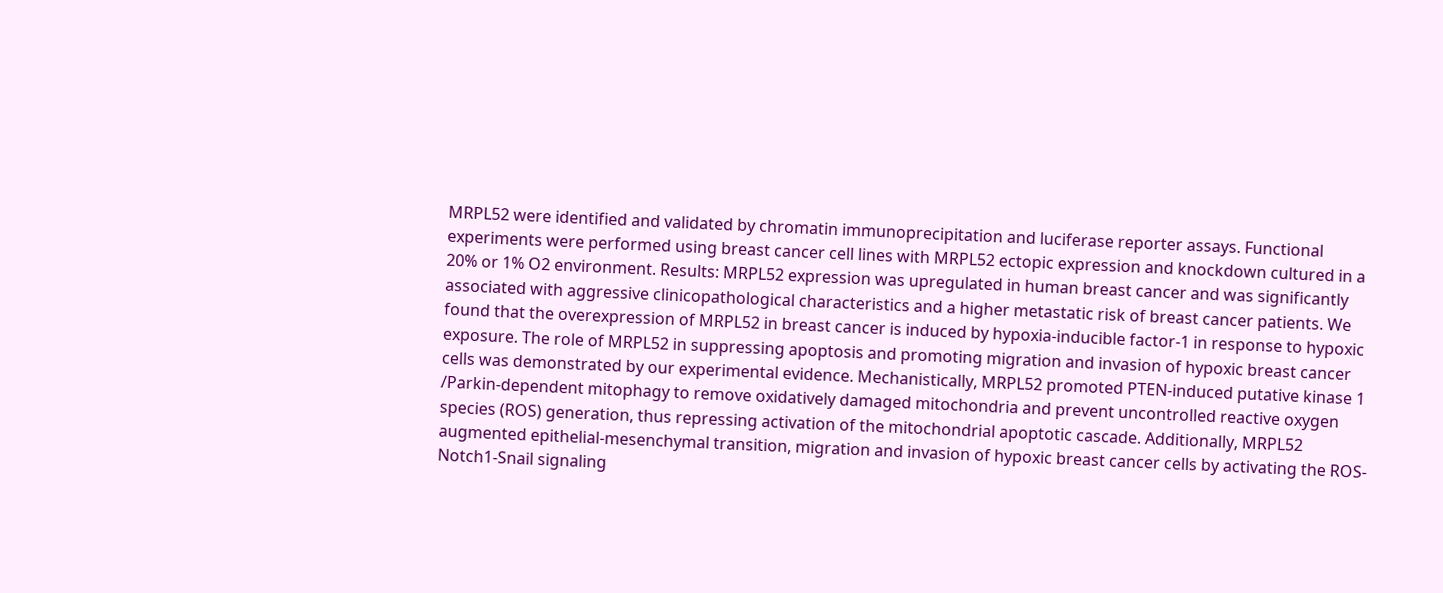MRPL52 were identified and validated by chromatin immunoprecipitation and luciferase reporter assays. Functional experiments were performed using breast cancer cell lines with MRPL52 ectopic expression and knockdown cultured in a 20% or 1% O2 environment. Results: MRPL52 expression was upregulated in human breast cancer and was significantly associated with aggressive clinicopathological characteristics and a higher metastatic risk of breast cancer patients. We found that the overexpression of MRPL52 in breast cancer is induced by hypoxia-inducible factor-1 in response to hypoxic exposure. The role of MRPL52 in suppressing apoptosis and promoting migration and invasion of hypoxic breast cancer cells was demonstrated by our experimental evidence. Mechanistically, MRPL52 promoted PTEN-induced putative kinase 1 /Parkin-dependent mitophagy to remove oxidatively damaged mitochondria and prevent uncontrolled reactive oxygen species (ROS) generation, thus repressing activation of the mitochondrial apoptotic cascade. Additionally, MRPL52 augmented epithelial-mesenchymal transition, migration and invasion of hypoxic breast cancer cells by activating the ROS-Notch1-Snail signaling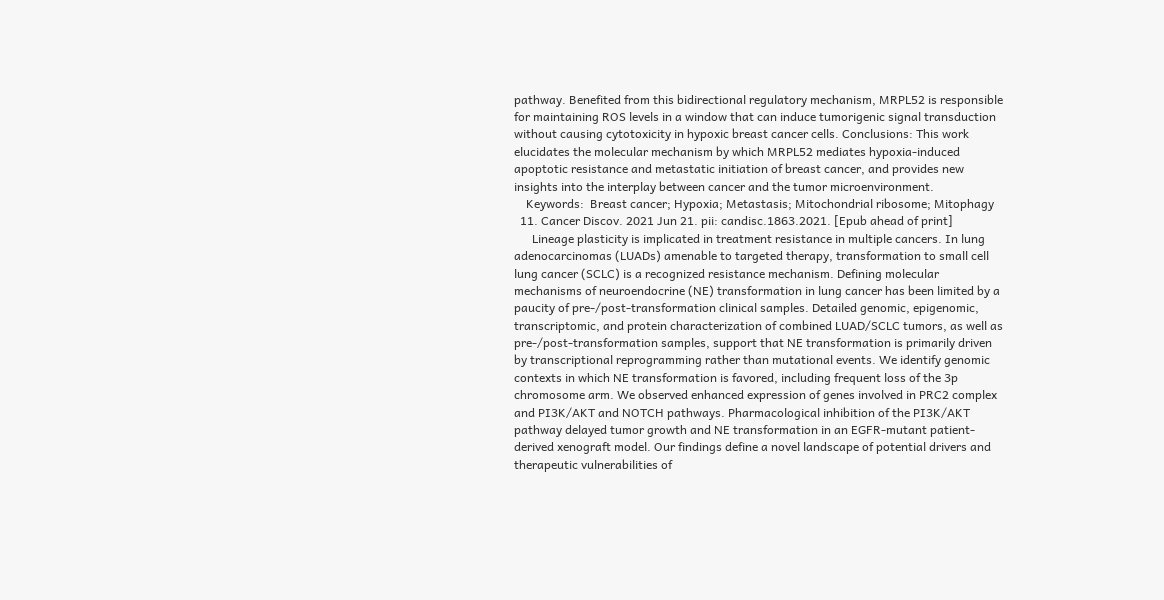pathway. Benefited from this bidirectional regulatory mechanism, MRPL52 is responsible for maintaining ROS levels in a window that can induce tumorigenic signal transduction without causing cytotoxicity in hypoxic breast cancer cells. Conclusions: This work elucidates the molecular mechanism by which MRPL52 mediates hypoxia-induced apoptotic resistance and metastatic initiation of breast cancer, and provides new insights into the interplay between cancer and the tumor microenvironment.
    Keywords:  Breast cancer; Hypoxia; Metastasis; Mitochondrial ribosome; Mitophagy
  11. Cancer Discov. 2021 Jun 21. pii: candisc.1863.2021. [Epub ahead of print]
      Lineage plasticity is implicated in treatment resistance in multiple cancers. In lung adenocarcinomas (LUADs) amenable to targeted therapy, transformation to small cell lung cancer (SCLC) is a recognized resistance mechanism. Defining molecular mechanisms of neuroendocrine (NE) transformation in lung cancer has been limited by a paucity of pre-/post-transformation clinical samples. Detailed genomic, epigenomic, transcriptomic, and protein characterization of combined LUAD/SCLC tumors, as well as pre-/post-transformation samples, support that NE transformation is primarily driven by transcriptional reprogramming rather than mutational events. We identify genomic contexts in which NE transformation is favored, including frequent loss of the 3p chromosome arm. We observed enhanced expression of genes involved in PRC2 complex and PI3K/AKT and NOTCH pathways. Pharmacological inhibition of the PI3K/AKT pathway delayed tumor growth and NE transformation in an EGFR-mutant patient-derived xenograft model. Our findings define a novel landscape of potential drivers and therapeutic vulnerabilities of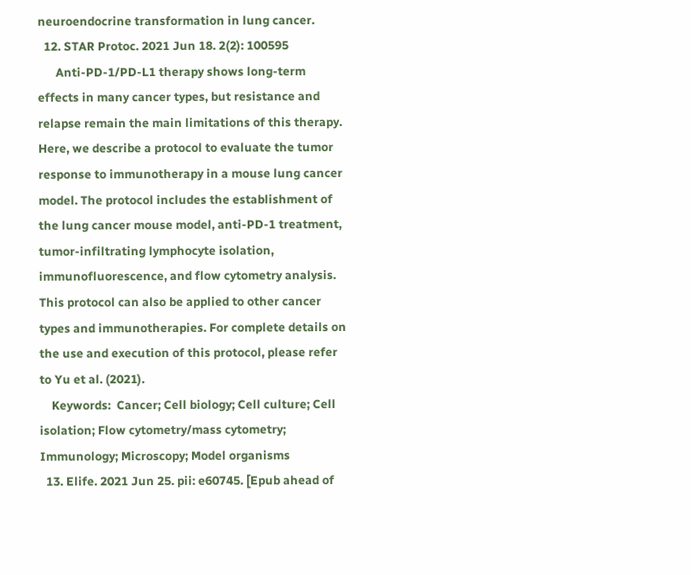neuroendocrine transformation in lung cancer.
  12. STAR Protoc. 2021 Jun 18. 2(2): 100595
      Anti-PD-1/PD-L1 therapy shows long-term effects in many cancer types, but resistance and relapse remain the main limitations of this therapy. Here, we describe a protocol to evaluate the tumor response to immunotherapy in a mouse lung cancer model. The protocol includes the establishment of the lung cancer mouse model, anti-PD-1 treatment, tumor-infiltrating lymphocyte isolation, immunofluorescence, and flow cytometry analysis. This protocol can also be applied to other cancer types and immunotherapies. For complete details on the use and execution of this protocol, please refer to Yu et al. (2021).
    Keywords:  Cancer; Cell biology; Cell culture; Cell isolation; Flow cytometry/mass cytometry; Immunology; Microscopy; Model organisms
  13. Elife. 2021 Jun 25. pii: e60745. [Epub ahead of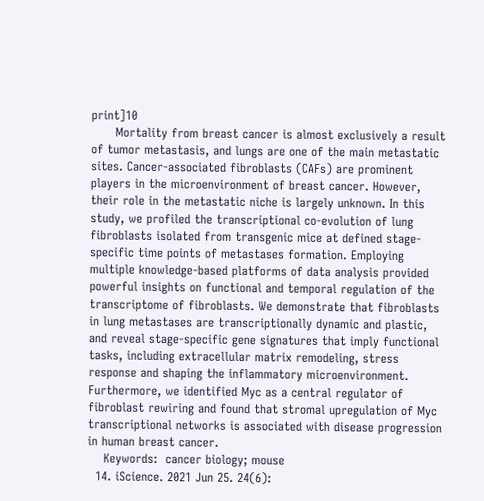print]10
      Mortality from breast cancer is almost exclusively a result of tumor metastasis, and lungs are one of the main metastatic sites. Cancer-associated fibroblasts (CAFs) are prominent players in the microenvironment of breast cancer. However, their role in the metastatic niche is largely unknown. In this study, we profiled the transcriptional co-evolution of lung fibroblasts isolated from transgenic mice at defined stage-specific time points of metastases formation. Employing multiple knowledge-based platforms of data analysis provided powerful insights on functional and temporal regulation of the transcriptome of fibroblasts. We demonstrate that fibroblasts in lung metastases are transcriptionally dynamic and plastic, and reveal stage-specific gene signatures that imply functional tasks, including extracellular matrix remodeling, stress response and shaping the inflammatory microenvironment. Furthermore, we identified Myc as a central regulator of fibroblast rewiring and found that stromal upregulation of Myc transcriptional networks is associated with disease progression in human breast cancer.
    Keywords:  cancer biology; mouse
  14. iScience. 2021 Jun 25. 24(6):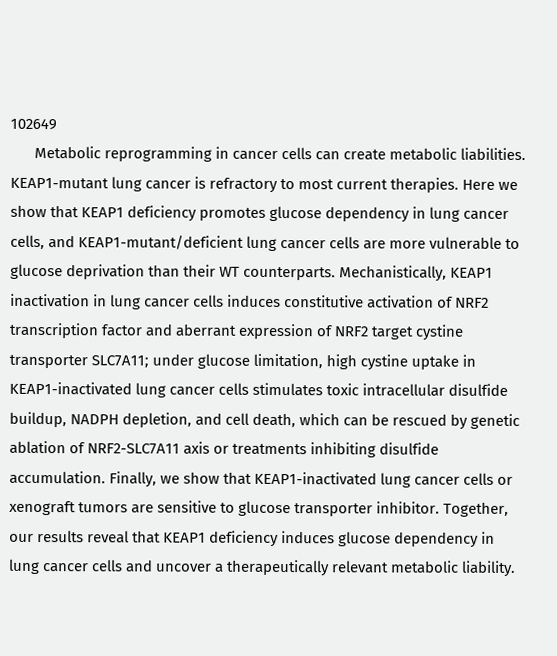102649
      Metabolic reprogramming in cancer cells can create metabolic liabilities. KEAP1-mutant lung cancer is refractory to most current therapies. Here we show that KEAP1 deficiency promotes glucose dependency in lung cancer cells, and KEAP1-mutant/deficient lung cancer cells are more vulnerable to glucose deprivation than their WT counterparts. Mechanistically, KEAP1 inactivation in lung cancer cells induces constitutive activation of NRF2 transcription factor and aberrant expression of NRF2 target cystine transporter SLC7A11; under glucose limitation, high cystine uptake in KEAP1-inactivated lung cancer cells stimulates toxic intracellular disulfide buildup, NADPH depletion, and cell death, which can be rescued by genetic ablation of NRF2-SLC7A11 axis or treatments inhibiting disulfide accumulation. Finally, we show that KEAP1-inactivated lung cancer cells or xenograft tumors are sensitive to glucose transporter inhibitor. Together, our results reveal that KEAP1 deficiency induces glucose dependency in lung cancer cells and uncover a therapeutically relevant metabolic liability.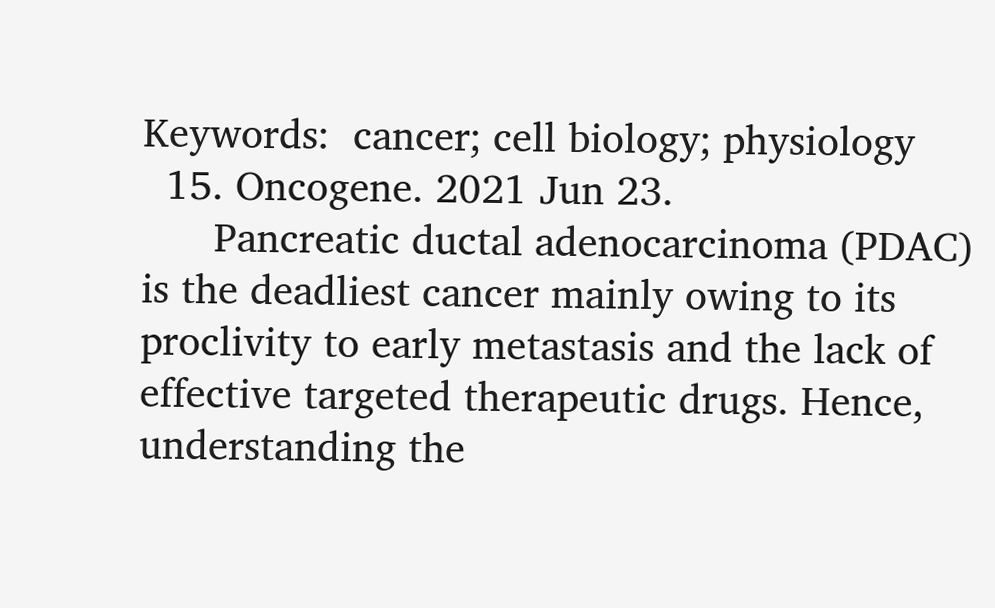Keywords:  cancer; cell biology; physiology
  15. Oncogene. 2021 Jun 23.
      Pancreatic ductal adenocarcinoma (PDAC) is the deadliest cancer mainly owing to its proclivity to early metastasis and the lack of effective targeted therapeutic drugs. Hence, understanding the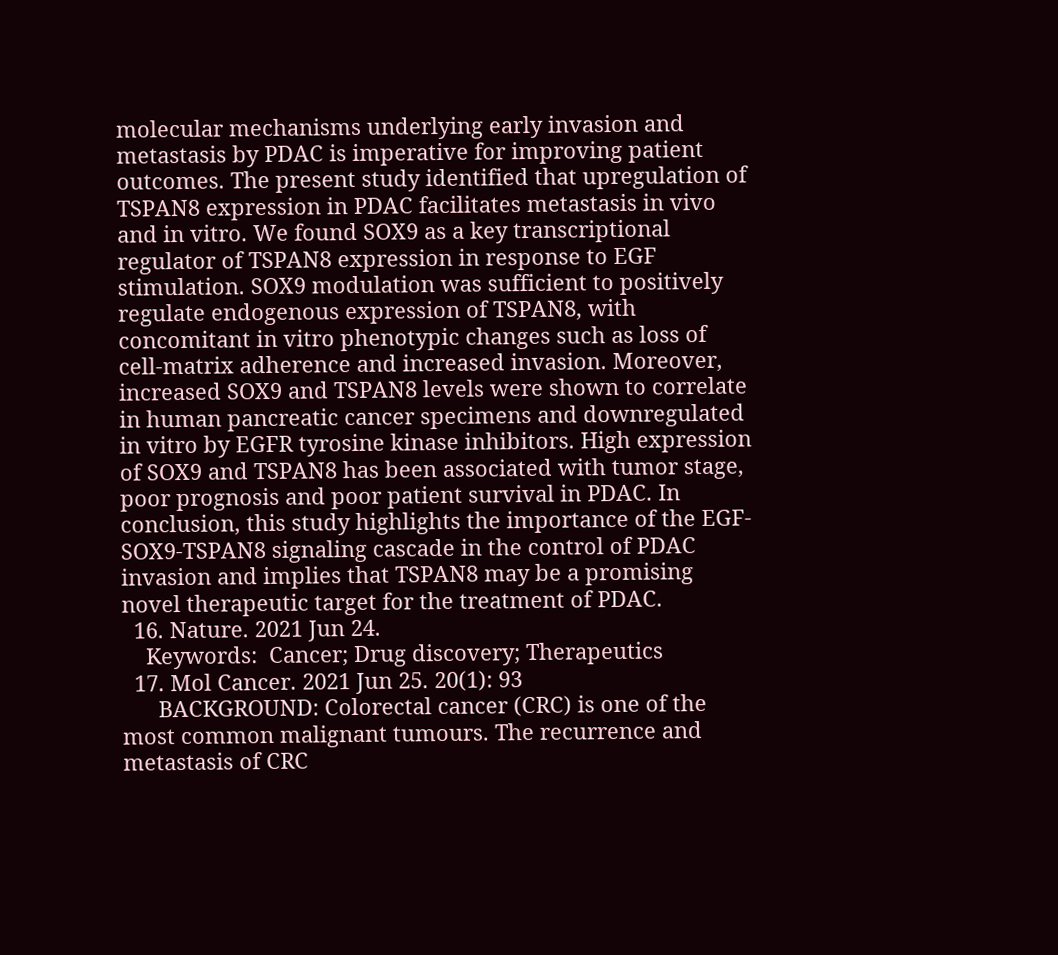molecular mechanisms underlying early invasion and metastasis by PDAC is imperative for improving patient outcomes. The present study identified that upregulation of TSPAN8 expression in PDAC facilitates metastasis in vivo and in vitro. We found SOX9 as a key transcriptional regulator of TSPAN8 expression in response to EGF stimulation. SOX9 modulation was sufficient to positively regulate endogenous expression of TSPAN8, with concomitant in vitro phenotypic changes such as loss of cell-matrix adherence and increased invasion. Moreover, increased SOX9 and TSPAN8 levels were shown to correlate in human pancreatic cancer specimens and downregulated in vitro by EGFR tyrosine kinase inhibitors. High expression of SOX9 and TSPAN8 has been associated with tumor stage, poor prognosis and poor patient survival in PDAC. In conclusion, this study highlights the importance of the EGF-SOX9-TSPAN8 signaling cascade in the control of PDAC invasion and implies that TSPAN8 may be a promising novel therapeutic target for the treatment of PDAC.
  16. Nature. 2021 Jun 24.
    Keywords:  Cancer; Drug discovery; Therapeutics
  17. Mol Cancer. 2021 Jun 25. 20(1): 93
      BACKGROUND: Colorectal cancer (CRC) is one of the most common malignant tumours. The recurrence and metastasis of CRC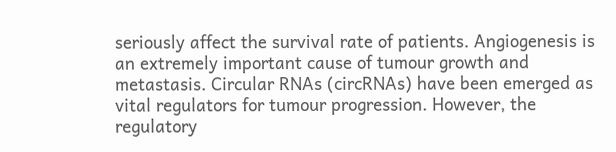seriously affect the survival rate of patients. Angiogenesis is an extremely important cause of tumour growth and metastasis. Circular RNAs (circRNAs) have been emerged as vital regulators for tumour progression. However, the regulatory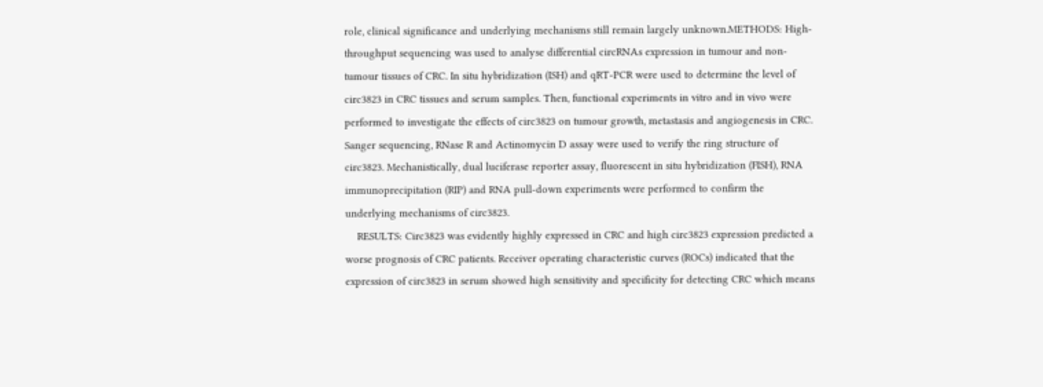role, clinical significance and underlying mechanisms still remain largely unknown.METHODS: High-throughput sequencing was used to analyse differential circRNAs expression in tumour and non-tumour tissues of CRC. In situ hybridization (ISH) and qRT-PCR were used to determine the level of circ3823 in CRC tissues and serum samples. Then, functional experiments in vitro and in vivo were performed to investigate the effects of circ3823 on tumour growth, metastasis and angiogenesis in CRC. Sanger sequencing, RNase R and Actinomycin D assay were used to verify the ring structure of circ3823. Mechanistically, dual luciferase reporter assay, fluorescent in situ hybridization (FISH), RNA immunoprecipitation (RIP) and RNA pull-down experiments were performed to confirm the underlying mechanisms of circ3823.
    RESULTS: Circ3823 was evidently highly expressed in CRC and high circ3823 expression predicted a worse prognosis of CRC patients. Receiver operating characteristic curves (ROCs) indicated that the expression of circ3823 in serum showed high sensitivity and specificity for detecting CRC which means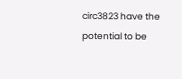circ3823 have the potential to be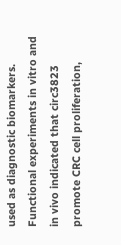used as diagnostic biomarkers. Functional experiments in vitro and in vivo indicated that circ3823 promote CRC cell proliferation,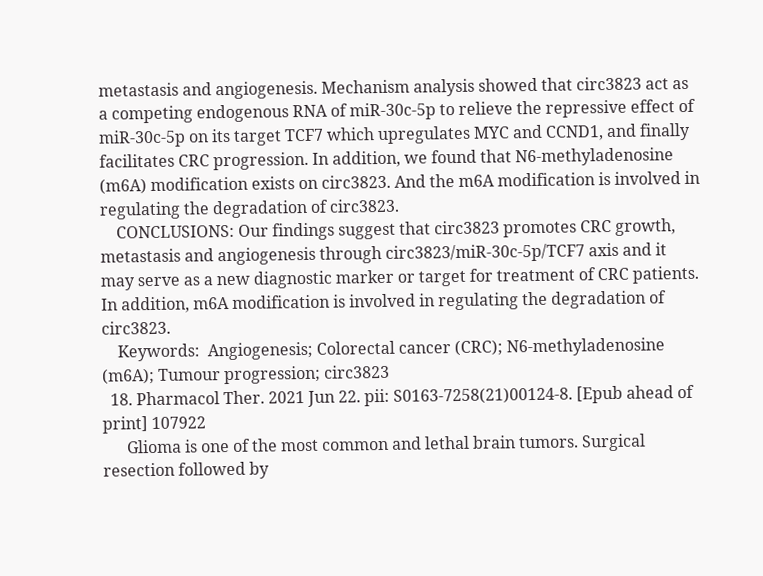metastasis and angiogenesis. Mechanism analysis showed that circ3823 act as a competing endogenous RNA of miR-30c-5p to relieve the repressive effect of miR-30c-5p on its target TCF7 which upregulates MYC and CCND1, and finally facilitates CRC progression. In addition, we found that N6-methyladenosine (m6A) modification exists on circ3823. And the m6A modification is involved in regulating the degradation of circ3823.
    CONCLUSIONS: Our findings suggest that circ3823 promotes CRC growth, metastasis and angiogenesis through circ3823/miR-30c-5p/TCF7 axis and it may serve as a new diagnostic marker or target for treatment of CRC patients. In addition, m6A modification is involved in regulating the degradation of circ3823.
    Keywords:  Angiogenesis; Colorectal cancer (CRC); N6-methyladenosine (m6A); Tumour progression; circ3823
  18. Pharmacol Ther. 2021 Jun 22. pii: S0163-7258(21)00124-8. [Epub ahead of print] 107922
      Glioma is one of the most common and lethal brain tumors. Surgical resection followed by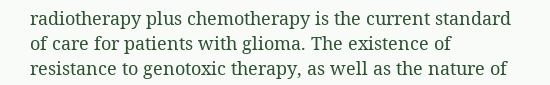radiotherapy plus chemotherapy is the current standard of care for patients with glioma. The existence of resistance to genotoxic therapy, as well as the nature of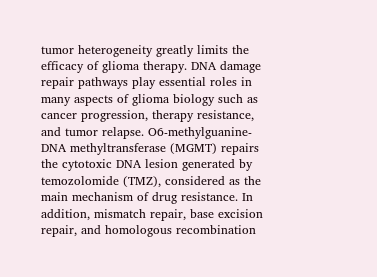tumor heterogeneity greatly limits the efficacy of glioma therapy. DNA damage repair pathways play essential roles in many aspects of glioma biology such as cancer progression, therapy resistance, and tumor relapse. O6-methylguanine-DNA methyltransferase (MGMT) repairs the cytotoxic DNA lesion generated by temozolomide (TMZ), considered as the main mechanism of drug resistance. In addition, mismatch repair, base excision repair, and homologous recombination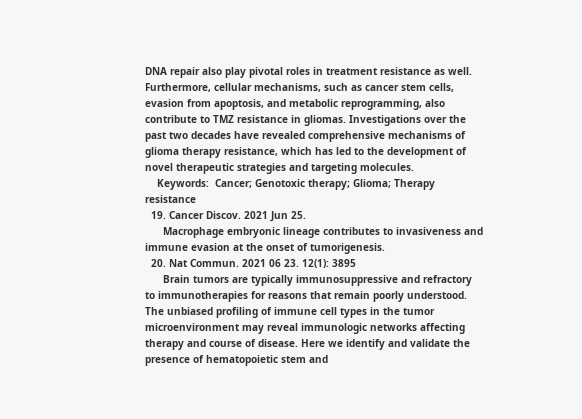DNA repair also play pivotal roles in treatment resistance as well. Furthermore, cellular mechanisms, such as cancer stem cells, evasion from apoptosis, and metabolic reprogramming, also contribute to TMZ resistance in gliomas. Investigations over the past two decades have revealed comprehensive mechanisms of glioma therapy resistance, which has led to the development of novel therapeutic strategies and targeting molecules.
    Keywords:  Cancer; Genotoxic therapy; Glioma; Therapy resistance
  19. Cancer Discov. 2021 Jun 25.
      Macrophage embryonic lineage contributes to invasiveness and immune evasion at the onset of tumorigenesis.
  20. Nat Commun. 2021 06 23. 12(1): 3895
      Brain tumors are typically immunosuppressive and refractory to immunotherapies for reasons that remain poorly understood. The unbiased profiling of immune cell types in the tumor microenvironment may reveal immunologic networks affecting therapy and course of disease. Here we identify and validate the presence of hematopoietic stem and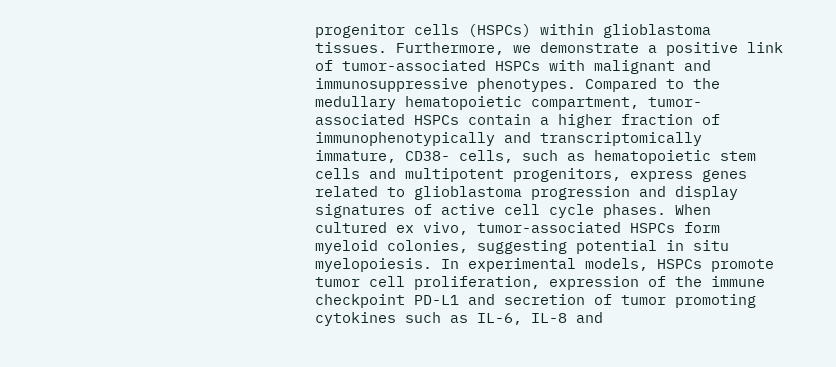progenitor cells (HSPCs) within glioblastoma tissues. Furthermore, we demonstrate a positive link of tumor-associated HSPCs with malignant and immunosuppressive phenotypes. Compared to the medullary hematopoietic compartment, tumor-associated HSPCs contain a higher fraction of immunophenotypically and transcriptomically immature, CD38- cells, such as hematopoietic stem cells and multipotent progenitors, express genes related to glioblastoma progression and display signatures of active cell cycle phases. When cultured ex vivo, tumor-associated HSPCs form myeloid colonies, suggesting potential in situ myelopoiesis. In experimental models, HSPCs promote tumor cell proliferation, expression of the immune checkpoint PD-L1 and secretion of tumor promoting cytokines such as IL-6, IL-8 and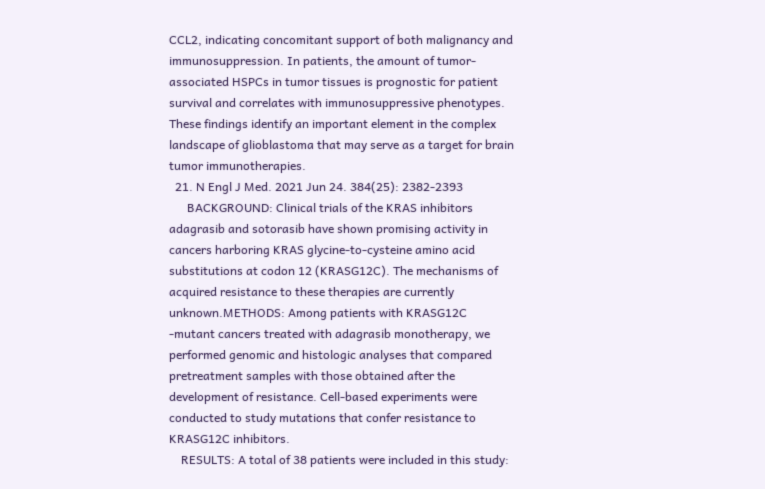CCL2, indicating concomitant support of both malignancy and immunosuppression. In patients, the amount of tumor-associated HSPCs in tumor tissues is prognostic for patient survival and correlates with immunosuppressive phenotypes. These findings identify an important element in the complex landscape of glioblastoma that may serve as a target for brain tumor immunotherapies.
  21. N Engl J Med. 2021 Jun 24. 384(25): 2382-2393
      BACKGROUND: Clinical trials of the KRAS inhibitors adagrasib and sotorasib have shown promising activity in cancers harboring KRAS glycine-to-cysteine amino acid substitutions at codon 12 (KRASG12C). The mechanisms of acquired resistance to these therapies are currently unknown.METHODS: Among patients with KRASG12C -mutant cancers treated with adagrasib monotherapy, we performed genomic and histologic analyses that compared pretreatment samples with those obtained after the development of resistance. Cell-based experiments were conducted to study mutations that confer resistance to KRASG12C inhibitors.
    RESULTS: A total of 38 patients were included in this study: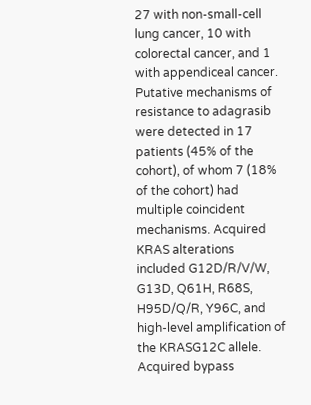27 with non-small-cell lung cancer, 10 with colorectal cancer, and 1 with appendiceal cancer. Putative mechanisms of resistance to adagrasib were detected in 17 patients (45% of the cohort), of whom 7 (18% of the cohort) had multiple coincident mechanisms. Acquired KRAS alterations included G12D/R/V/W, G13D, Q61H, R68S, H95D/Q/R, Y96C, and high-level amplification of the KRASG12C allele. Acquired bypass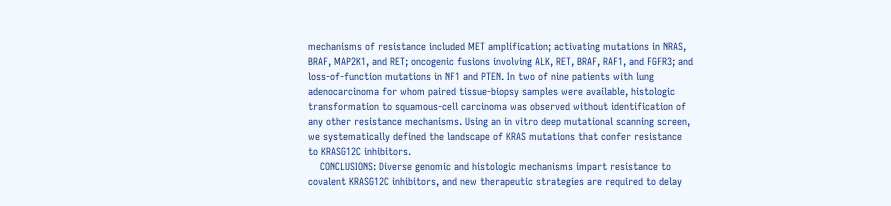mechanisms of resistance included MET amplification; activating mutations in NRAS, BRAF, MAP2K1, and RET; oncogenic fusions involving ALK, RET, BRAF, RAF1, and FGFR3; and loss-of-function mutations in NF1 and PTEN. In two of nine patients with lung adenocarcinoma for whom paired tissue-biopsy samples were available, histologic transformation to squamous-cell carcinoma was observed without identification of any other resistance mechanisms. Using an in vitro deep mutational scanning screen, we systematically defined the landscape of KRAS mutations that confer resistance to KRASG12C inhibitors.
    CONCLUSIONS: Diverse genomic and histologic mechanisms impart resistance to covalent KRASG12C inhibitors, and new therapeutic strategies are required to delay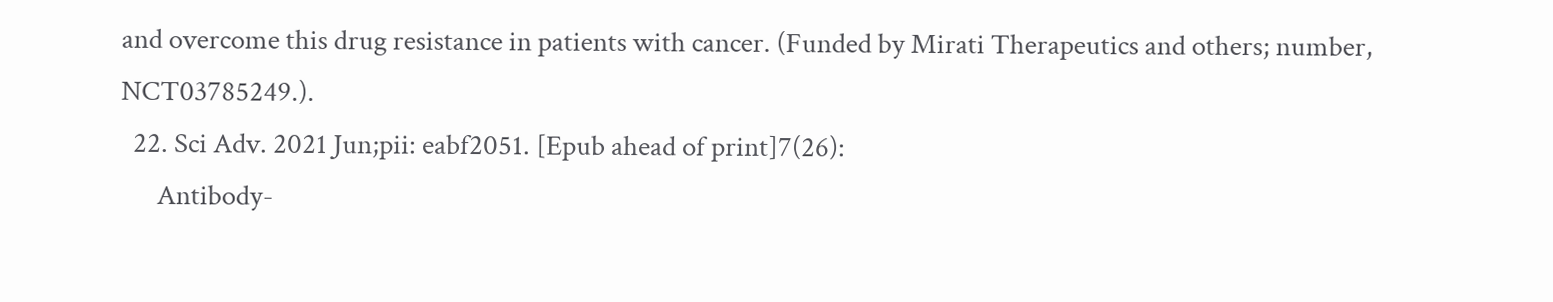and overcome this drug resistance in patients with cancer. (Funded by Mirati Therapeutics and others; number, NCT03785249.).
  22. Sci Adv. 2021 Jun;pii: eabf2051. [Epub ahead of print]7(26):
      Antibody-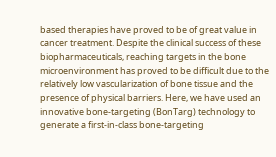based therapies have proved to be of great value in cancer treatment. Despite the clinical success of these biopharmaceuticals, reaching targets in the bone microenvironment has proved to be difficult due to the relatively low vascularization of bone tissue and the presence of physical barriers. Here, we have used an innovative bone-targeting (BonTarg) technology to generate a first-in-class bone-targeting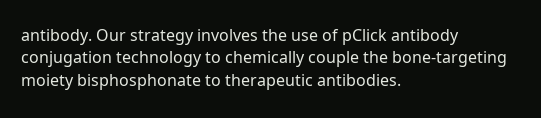antibody. Our strategy involves the use of pClick antibody conjugation technology to chemically couple the bone-targeting moiety bisphosphonate to therapeutic antibodies.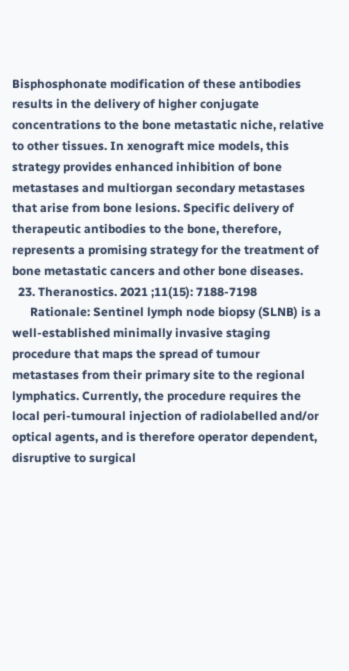Bisphosphonate modification of these antibodies results in the delivery of higher conjugate concentrations to the bone metastatic niche, relative to other tissues. In xenograft mice models, this strategy provides enhanced inhibition of bone metastases and multiorgan secondary metastases that arise from bone lesions. Specific delivery of therapeutic antibodies to the bone, therefore, represents a promising strategy for the treatment of bone metastatic cancers and other bone diseases.
  23. Theranostics. 2021 ;11(15): 7188-7198
      Rationale: Sentinel lymph node biopsy (SLNB) is a well-established minimally invasive staging procedure that maps the spread of tumour metastases from their primary site to the regional lymphatics. Currently, the procedure requires the local peri-tumoural injection of radiolabelled and/or optical agents, and is therefore operator dependent, disruptive to surgical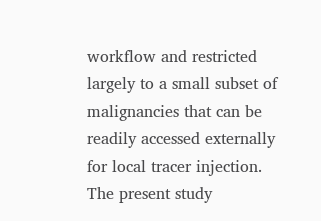workflow and restricted largely to a small subset of malignancies that can be readily accessed externally for local tracer injection. The present study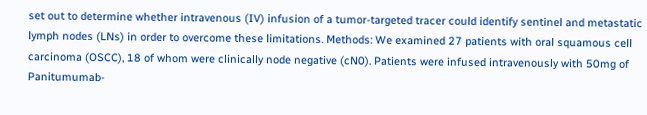set out to determine whether intravenous (IV) infusion of a tumor-targeted tracer could identify sentinel and metastatic lymph nodes (LNs) in order to overcome these limitations. Methods: We examined 27 patients with oral squamous cell carcinoma (OSCC), 18 of whom were clinically node negative (cN0). Patients were infused intravenously with 50mg of Panitumumab-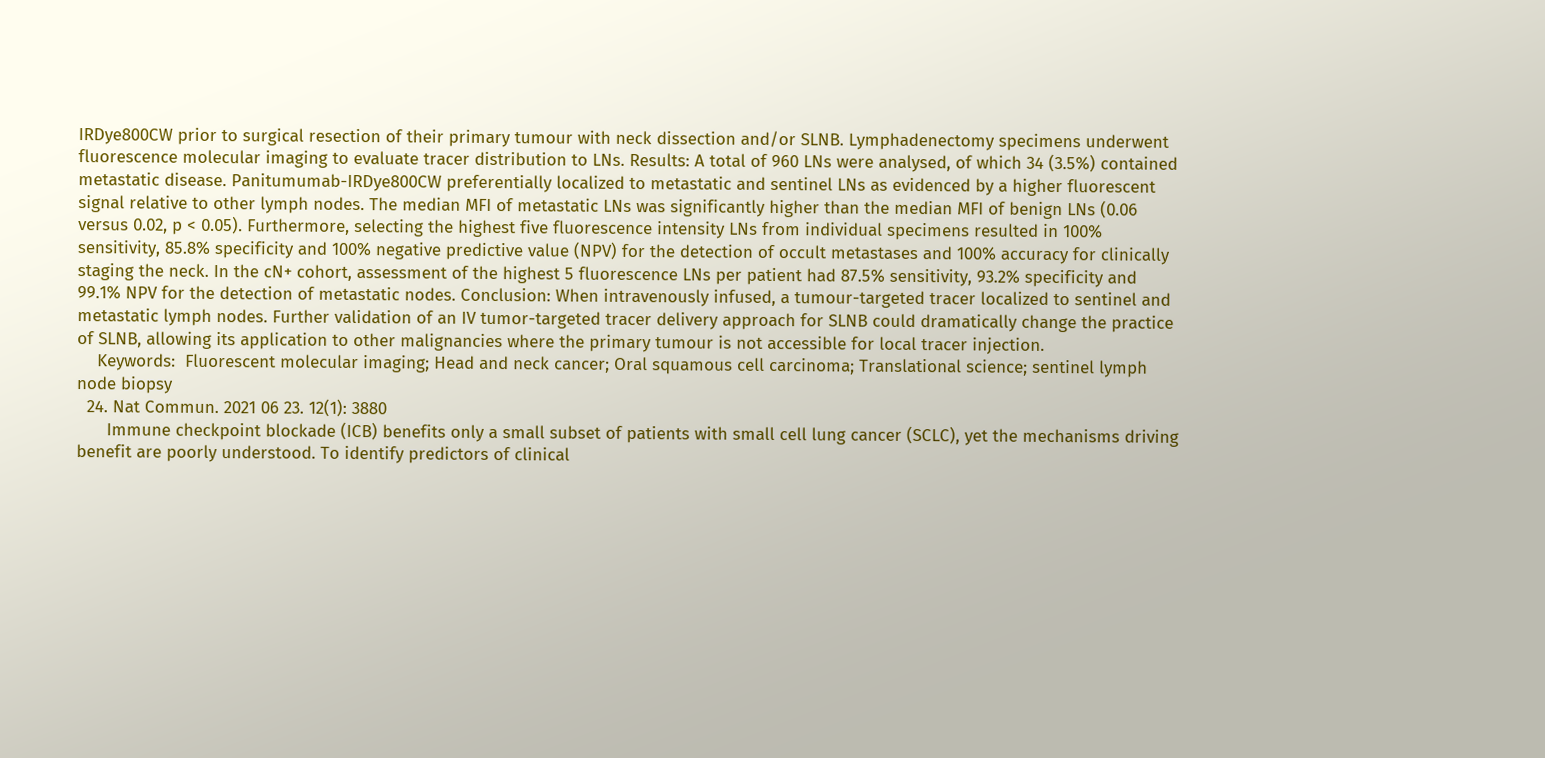IRDye800CW prior to surgical resection of their primary tumour with neck dissection and/or SLNB. Lymphadenectomy specimens underwent fluorescence molecular imaging to evaluate tracer distribution to LNs. Results: A total of 960 LNs were analysed, of which 34 (3.5%) contained metastatic disease. Panitumumab-IRDye800CW preferentially localized to metastatic and sentinel LNs as evidenced by a higher fluorescent signal relative to other lymph nodes. The median MFI of metastatic LNs was significantly higher than the median MFI of benign LNs (0.06 versus 0.02, p < 0.05). Furthermore, selecting the highest five fluorescence intensity LNs from individual specimens resulted in 100% sensitivity, 85.8% specificity and 100% negative predictive value (NPV) for the detection of occult metastases and 100% accuracy for clinically staging the neck. In the cN+ cohort, assessment of the highest 5 fluorescence LNs per patient had 87.5% sensitivity, 93.2% specificity and 99.1% NPV for the detection of metastatic nodes. Conclusion: When intravenously infused, a tumour-targeted tracer localized to sentinel and metastatic lymph nodes. Further validation of an IV tumor-targeted tracer delivery approach for SLNB could dramatically change the practice of SLNB, allowing its application to other malignancies where the primary tumour is not accessible for local tracer injection.
    Keywords:  Fluorescent molecular imaging; Head and neck cancer; Oral squamous cell carcinoma; Translational science; sentinel lymph node biopsy
  24. Nat Commun. 2021 06 23. 12(1): 3880
      Immune checkpoint blockade (ICB) benefits only a small subset of patients with small cell lung cancer (SCLC), yet the mechanisms driving benefit are poorly understood. To identify predictors of clinical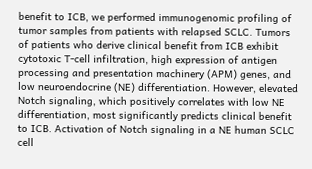benefit to ICB, we performed immunogenomic profiling of tumor samples from patients with relapsed SCLC. Tumors of patients who derive clinical benefit from ICB exhibit cytotoxic T-cell infiltration, high expression of antigen processing and presentation machinery (APM) genes, and low neuroendocrine (NE) differentiation. However, elevated Notch signaling, which positively correlates with low NE differentiation, most significantly predicts clinical benefit to ICB. Activation of Notch signaling in a NE human SCLC cell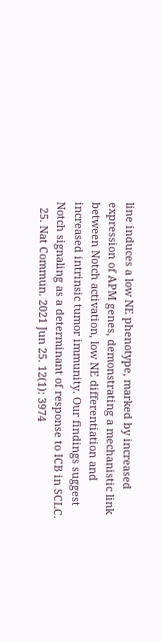line induces a low NE phenotype, marked by increased expression of APM genes, demonstrating a mechanistic link between Notch activation, low NE differentiation and increased intrinsic tumor immunity. Our findings suggest Notch signaling as a determinant of response to ICB in SCLC.
  25. Nat Commun. 2021 Jun 25. 12(1): 3974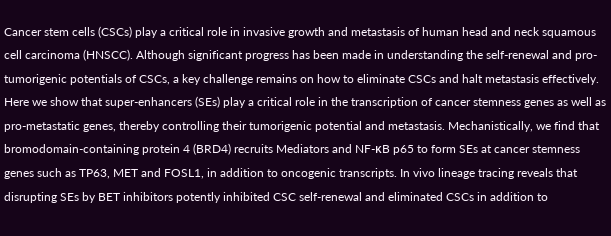Cancer stem cells (CSCs) play a critical role in invasive growth and metastasis of human head and neck squamous cell carcinoma (HNSCC). Although significant progress has been made in understanding the self-renewal and pro-tumorigenic potentials of CSCs, a key challenge remains on how to eliminate CSCs and halt metastasis effectively. Here we show that super-enhancers (SEs) play a critical role in the transcription of cancer stemness genes as well as pro-metastatic genes, thereby controlling their tumorigenic potential and metastasis. Mechanistically, we find that bromodomain-containing protein 4 (BRD4) recruits Mediators and NF-κB p65 to form SEs at cancer stemness genes such as TP63, MET and FOSL1, in addition to oncogenic transcripts. In vivo lineage tracing reveals that disrupting SEs by BET inhibitors potently inhibited CSC self-renewal and eliminated CSCs in addition to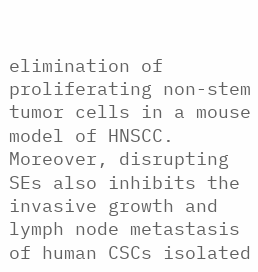elimination of proliferating non-stem tumor cells in a mouse model of HNSCC. Moreover, disrupting SEs also inhibits the invasive growth and lymph node metastasis of human CSCs isolated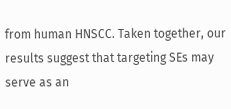from human HNSCC. Taken together, our results suggest that targeting SEs may serve as an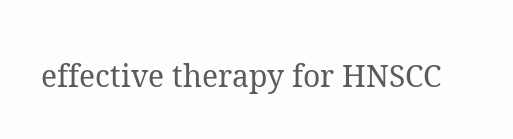effective therapy for HNSCC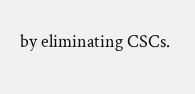by eliminating CSCs.